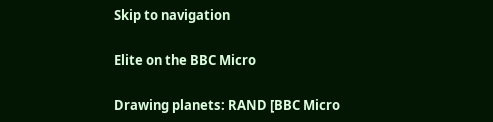Skip to navigation

Elite on the BBC Micro

Drawing planets: RAND [BBC Micro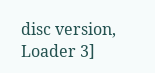disc version, Loader 3]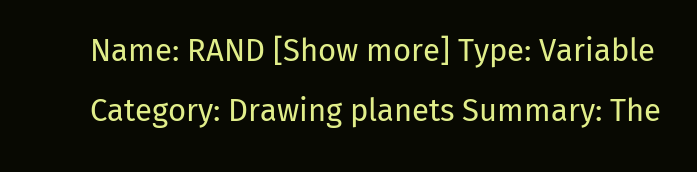Name: RAND [Show more] Type: Variable Category: Drawing planets Summary: The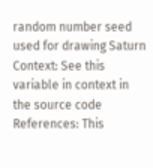random number seed used for drawing Saturn
Context: See this variable in context in the source code References: This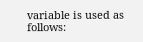variable is used as follows: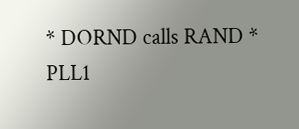* DORND calls RAND * PLL1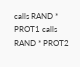calls RAND * PROT1 calls RAND * PROT2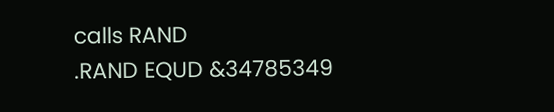calls RAND
.RAND EQUD &34785349